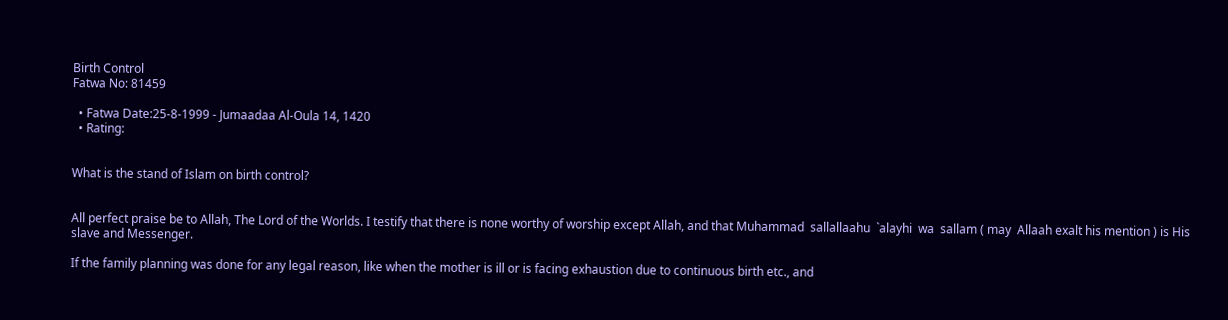Birth Control
Fatwa No: 81459

  • Fatwa Date:25-8-1999 - Jumaadaa Al-Oula 14, 1420
  • Rating:


What is the stand of Islam on birth control?


All perfect praise be to Allah, The Lord of the Worlds. I testify that there is none worthy of worship except Allah, and that Muhammad  sallallaahu  `alayhi  wa  sallam ( may  Allaah exalt his mention ) is His slave and Messenger.

If the family planning was done for any legal reason, like when the mother is ill or is facing exhaustion due to continuous birth etc., and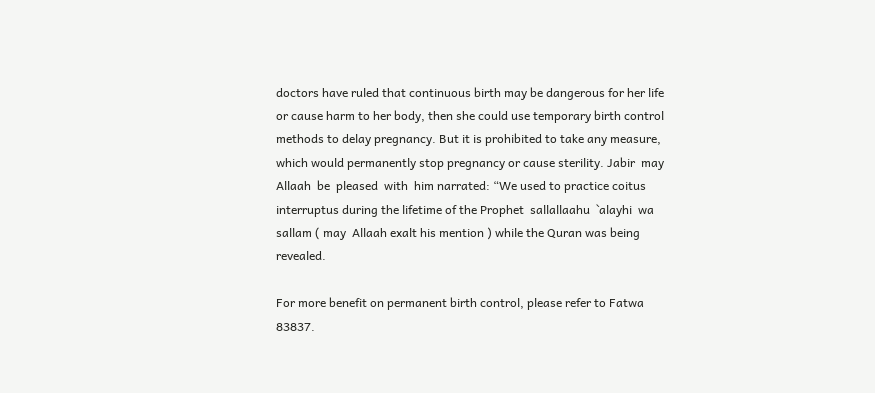doctors have ruled that continuous birth may be dangerous for her life or cause harm to her body, then she could use temporary birth control methods to delay pregnancy. But it is prohibited to take any measure, which would permanently stop pregnancy or cause sterility. Jabir  may  Allaah  be  pleased  with  him narrated: “We used to practice coitus interruptus during the lifetime of the Prophet  sallallaahu  `alayhi  wa  sallam ( may  Allaah exalt his mention ) while the Quran was being revealed.

For more benefit on permanent birth control, please refer to Fatwa 83837.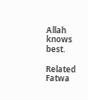Allah knows best.

Related Fatwa